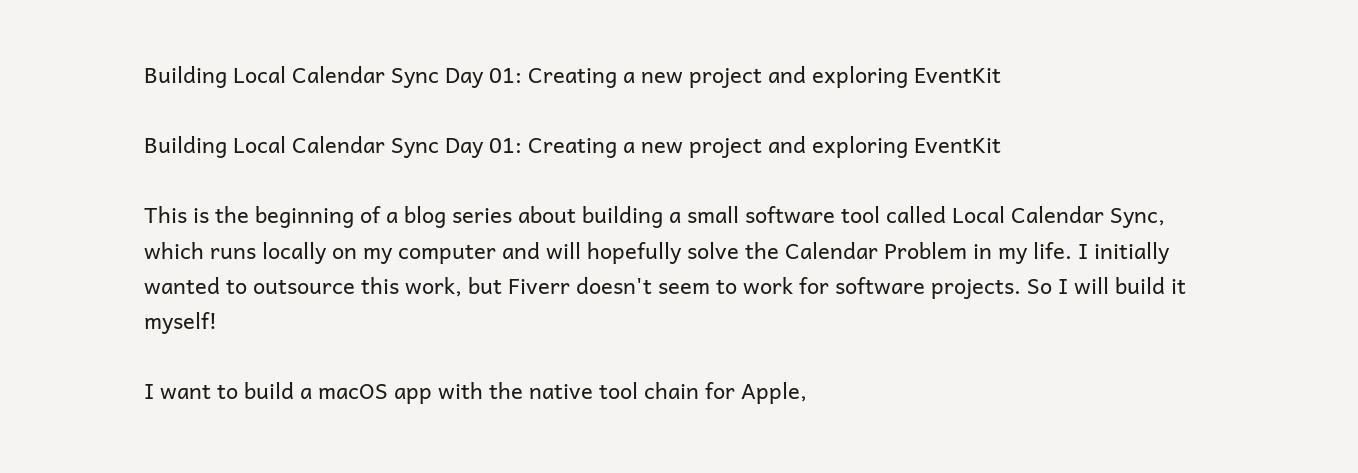Building Local Calendar Sync Day 01: Creating a new project and exploring EventKit

Building Local Calendar Sync Day 01: Creating a new project and exploring EventKit

This is the beginning of a blog series about building a small software tool called Local Calendar Sync, which runs locally on my computer and will hopefully solve the Calendar Problem in my life. I initially wanted to outsource this work, but Fiverr doesn't seem to work for software projects. So I will build it myself!

I want to build a macOS app with the native tool chain for Apple,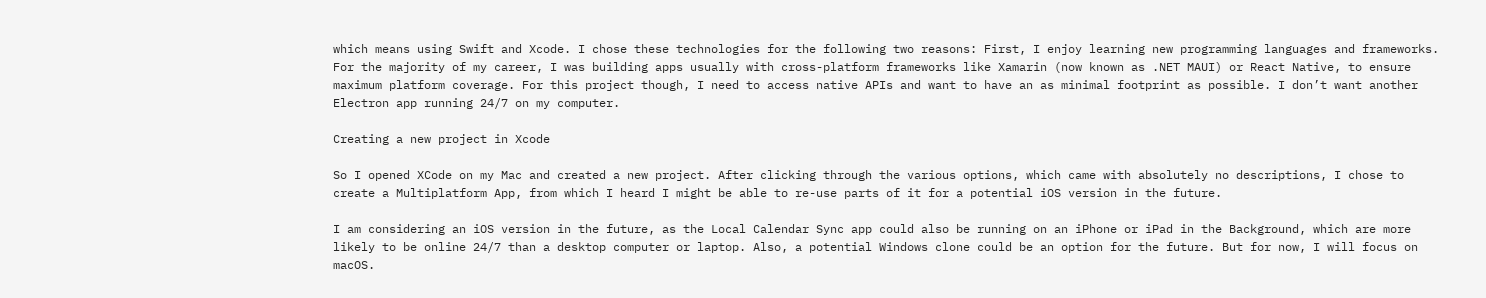which means using Swift and Xcode. I chose these technologies for the following two reasons: First, I enjoy learning new programming languages and frameworks. For the majority of my career, I was building apps usually with cross-platform frameworks like Xamarin (now known as .NET MAUI) or React Native, to ensure maximum platform coverage. For this project though, I need to access native APIs and want to have an as minimal footprint as possible. I don’t want another Electron app running 24/7 on my computer.

Creating a new project in Xcode

So I opened XCode on my Mac and created a new project. After clicking through the various options, which came with absolutely no descriptions, I chose to create a Multiplatform App, from which I heard I might be able to re-use parts of it for a potential iOS version in the future.

I am considering an iOS version in the future, as the Local Calendar Sync app could also be running on an iPhone or iPad in the Background, which are more likely to be online 24/7 than a desktop computer or laptop. Also, a potential Windows clone could be an option for the future. But for now, I will focus on macOS.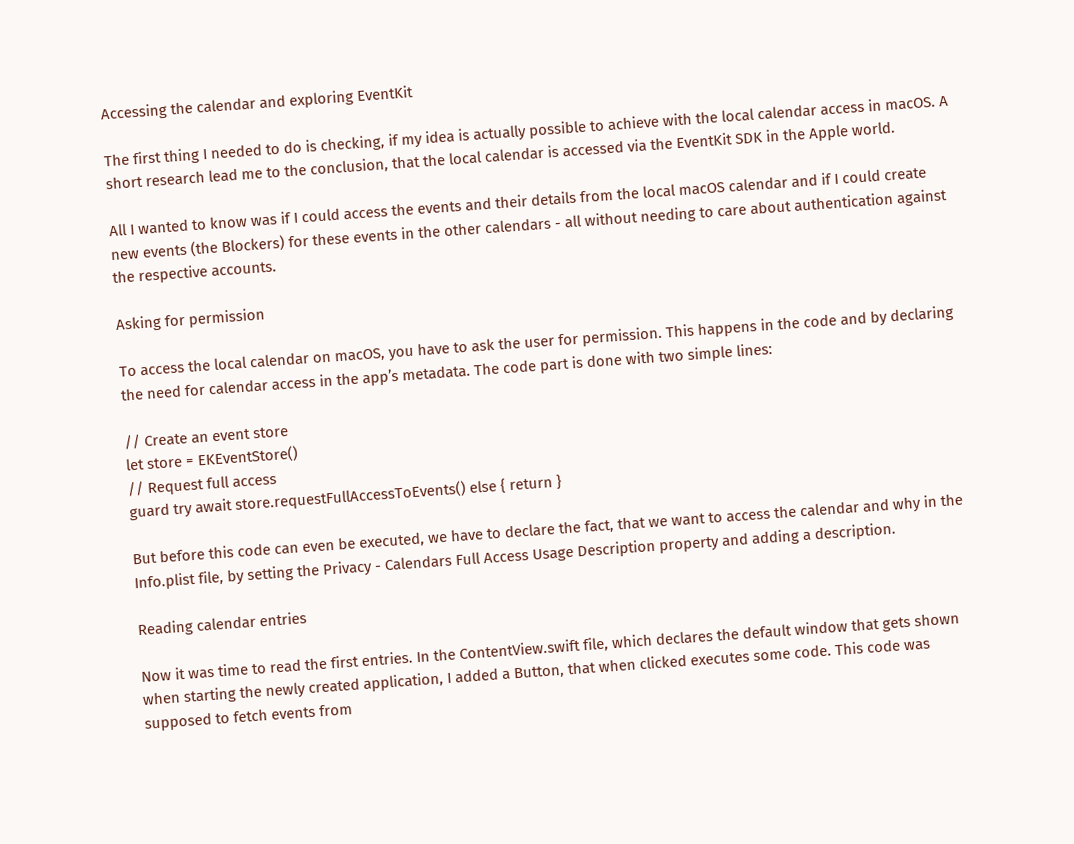Accessing the calendar and exploring EventKit

The first thing I needed to do is checking, if my idea is actually possible to achieve with the local calendar access in macOS. A short research lead me to the conclusion, that the local calendar is accessed via the EventKit SDK in the Apple world.

All I wanted to know was if I could access the events and their details from the local macOS calendar and if I could create new events (the Blockers) for these events in the other calendars - all without needing to care about authentication against the respective accounts.

Asking for permission

To access the local calendar on macOS, you have to ask the user for permission. This happens in the code and by declaring the need for calendar access in the app’s metadata. The code part is done with two simple lines:

// Create an event store
let store = EKEventStore()
// Request full access
guard try await store.requestFullAccessToEvents() else { return }

But before this code can even be executed, we have to declare the fact, that we want to access the calendar and why in the Info.plist file, by setting the Privacy - Calendars Full Access Usage Description property and adding a description.

Reading calendar entries

Now it was time to read the first entries. In the ContentView.swift file, which declares the default window that gets shown when starting the newly created application, I added a Button, that when clicked executes some code. This code was supposed to fetch events from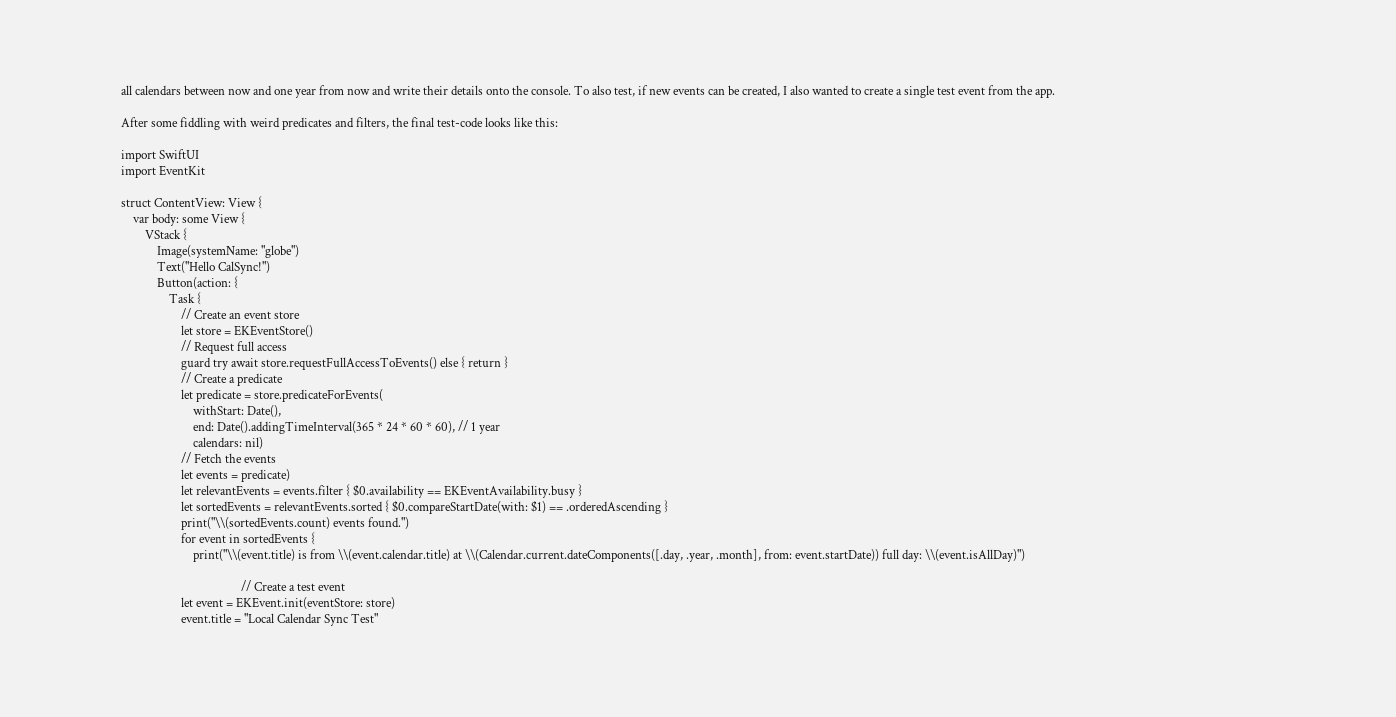all calendars between now and one year from now and write their details onto the console. To also test, if new events can be created, I also wanted to create a single test event from the app.

After some fiddling with weird predicates and filters, the final test-code looks like this:

import SwiftUI
import EventKit

struct ContentView: View {
    var body: some View {
        VStack {
            Image(systemName: "globe")
            Text("Hello CalSync!")
            Button(action: {
                Task {
                    // Create an event store
                    let store = EKEventStore()
                    // Request full access
                    guard try await store.requestFullAccessToEvents() else { return }
                    // Create a predicate
                    let predicate = store.predicateForEvents(
                        withStart: Date(),
                        end: Date().addingTimeInterval(365 * 24 * 60 * 60), // 1 year
                        calendars: nil)
                    // Fetch the events
                    let events = predicate)
                    let relevantEvents = events.filter { $0.availability == EKEventAvailability.busy }
                    let sortedEvents = relevantEvents.sorted { $0.compareStartDate(with: $1) == .orderedAscending }
                    print("\\(sortedEvents.count) events found.")
                    for event in sortedEvents {
                        print("\\(event.title) is from \\(event.calendar.title) at \\(Calendar.current.dateComponents([.day, .year, .month], from: event.startDate)) full day: \\(event.isAllDay)")

                                        // Create a test event
                    let event = EKEvent.init(eventStore: store)
                    event.title = "Local Calendar Sync Test"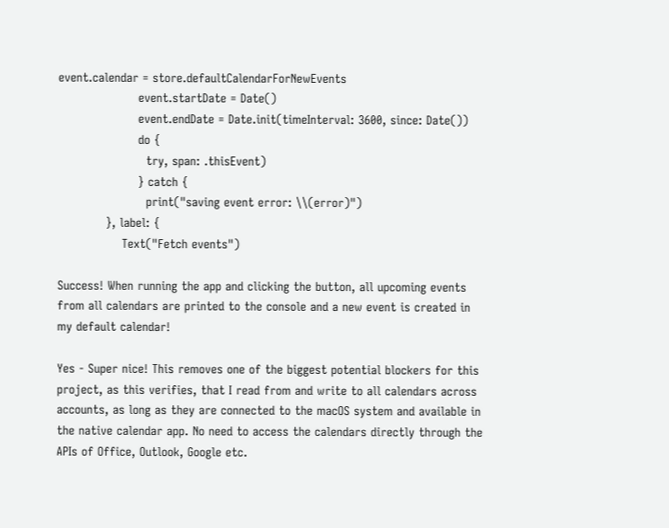event.calendar = store.defaultCalendarForNewEvents
                    event.startDate = Date()
                    event.endDate = Date.init(timeInterval: 3600, since: Date())
                    do {
                      try, span: .thisEvent)
                    } catch {
                      print("saving event error: \\(error)")
            }, label: {
                Text("Fetch events")

Success! When running the app and clicking the button, all upcoming events from all calendars are printed to the console and a new event is created in my default calendar!

Yes - Super nice! This removes one of the biggest potential blockers for this project, as this verifies, that I read from and write to all calendars across accounts, as long as they are connected to the macOS system and available in the native calendar app. No need to access the calendars directly through the APIs of Office, Outlook, Google etc.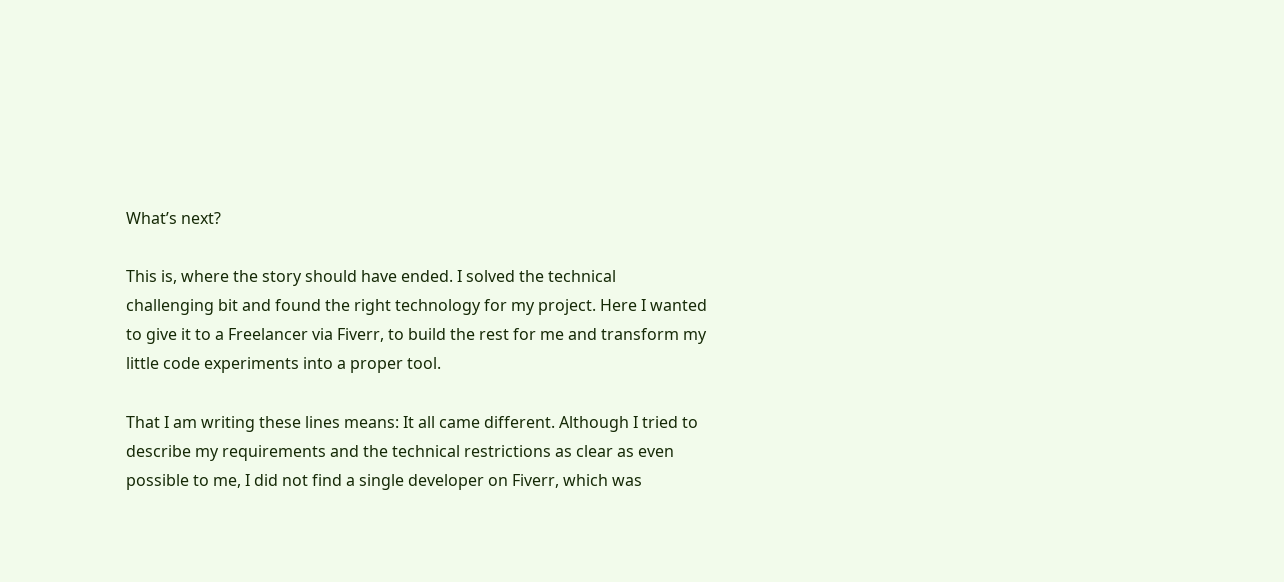What’s next?

This is, where the story should have ended. I solved the technical challenging bit and found the right technology for my project. Here I wanted to give it to a Freelancer via Fiverr, to build the rest for me and transform my little code experiments into a proper tool.

That I am writing these lines means: It all came different. Although I tried to describe my requirements and the technical restrictions as clear as even possible to me, I did not find a single developer on Fiverr, which was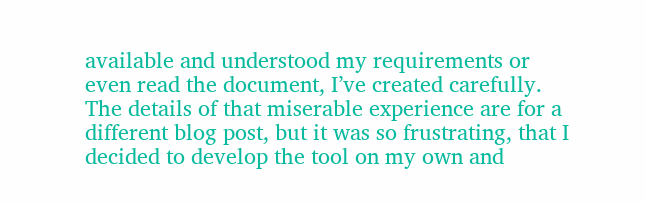available and understood my requirements or even read the document, I’ve created carefully. The details of that miserable experience are for a different blog post, but it was so frustrating, that I decided to develop the tool on my own and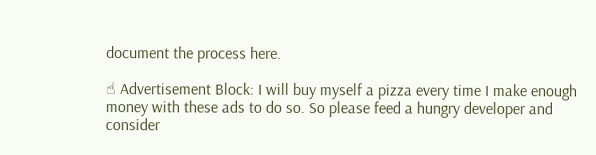document the process here.

☝ Advertisement Block: I will buy myself a pizza every time I make enough money with these ads to do so. So please feed a hungry developer and consider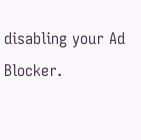disabling your Ad Blocker.